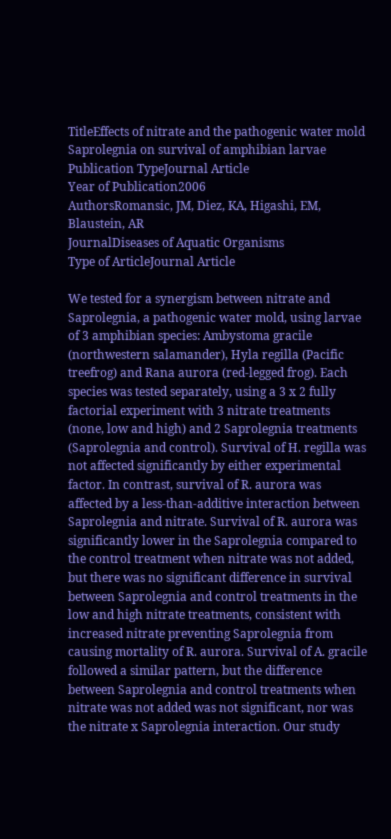TitleEffects of nitrate and the pathogenic water mold Saprolegnia on survival of amphibian larvae
Publication TypeJournal Article
Year of Publication2006
AuthorsRomansic, JM, Diez, KA, Higashi, EM, Blaustein, AR
JournalDiseases of Aquatic Organisms
Type of ArticleJournal Article

We tested for a synergism between nitrate and Saprolegnia, a pathogenic water mold, using larvae of 3 amphibian species: Ambystoma gracile (northwestern salamander), Hyla regilla (Pacific treefrog) and Rana aurora (red-legged frog). Each species was tested separately, using a 3 x 2 fully factorial experiment with 3 nitrate treatments (none, low and high) and 2 Saprolegnia treatments (Saprolegnia and control). Survival of H. regilla was not affected significantly by either experimental factor. In contrast, survival of R. aurora was affected by a less-than-additive interaction between Saprolegnia and nitrate. Survival of R. aurora was significantly lower in the Saprolegnia compared to the control treatment when nitrate was not added, but there was no significant difference in survival between Saprolegnia and control treatments in the low and high nitrate treatments, consistent with increased nitrate preventing Saprolegnia from causing mortality of R. aurora. Survival of A. gracile followed a similar pattern, but the difference between Saprolegnia and control treatments when nitrate was not added was not significant, nor was the nitrate x Saprolegnia interaction. Our study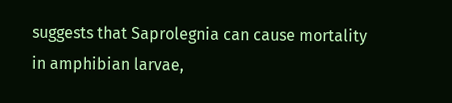suggests that Saprolegnia can cause mortality in amphibian larvae,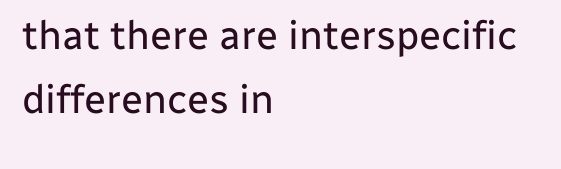that there are interspecific differences in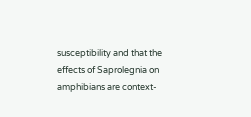susceptibility and that the effects of Saprolegnia on amphibians are context-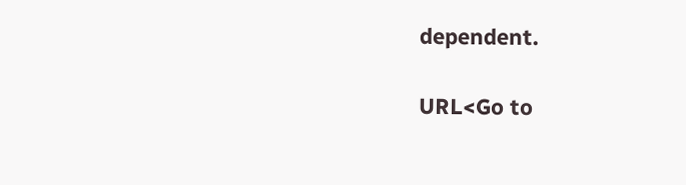dependent.

URL<Go to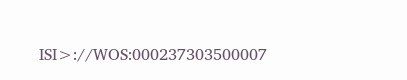ISI>://WOS:000237303500007